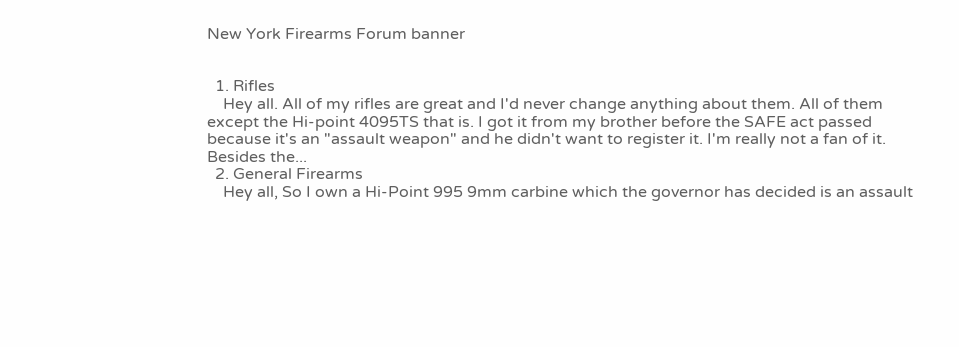New York Firearms Forum banner


  1. Rifles
    Hey all. All of my rifles are great and I'd never change anything about them. All of them except the Hi-point 4095TS that is. I got it from my brother before the SAFE act passed because it's an "assault weapon" and he didn't want to register it. I'm really not a fan of it. Besides the...
  2. General Firearms
    Hey all, So I own a Hi-Point 995 9mm carbine which the governor has decided is an assault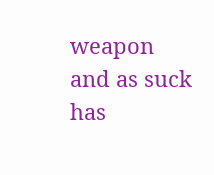weapon and as suck has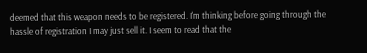deemed that this weapon needs to be registered. I'm thinking before going through the hassle of registration I may just sell it. I seem to read that the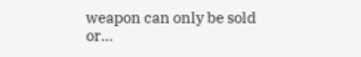weapon can only be sold or...